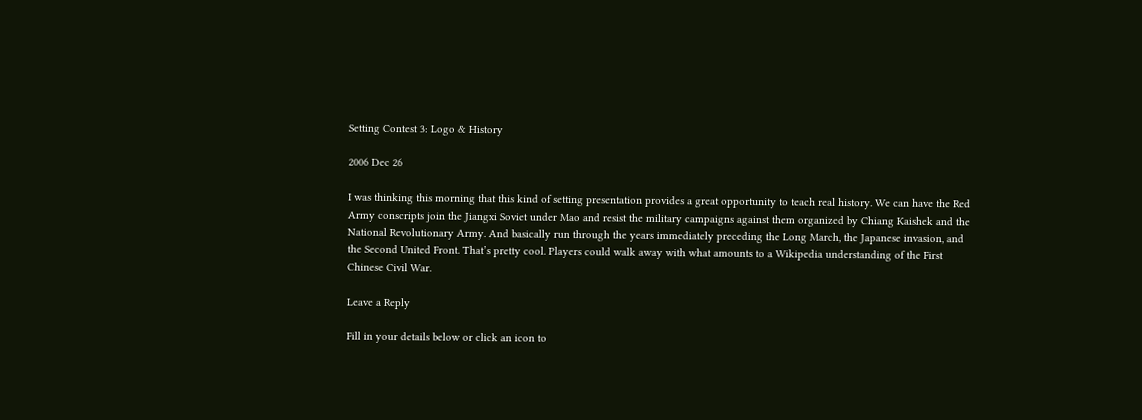Setting Contest 3: Logo & History

2006 Dec 26

I was thinking this morning that this kind of setting presentation provides a great opportunity to teach real history. We can have the Red Army conscripts join the Jiangxi Soviet under Mao and resist the military campaigns against them organized by Chiang Kaishek and the National Revolutionary Army. And basically run through the years immediately preceding the Long March, the Japanese invasion, and the Second United Front. That’s pretty cool. Players could walk away with what amounts to a Wikipedia understanding of the First Chinese Civil War.

Leave a Reply

Fill in your details below or click an icon to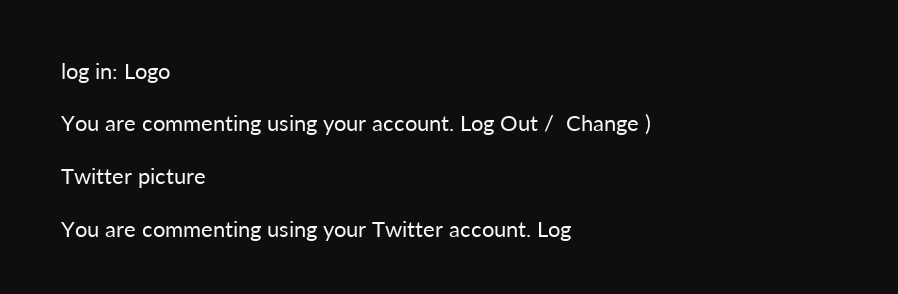log in: Logo

You are commenting using your account. Log Out /  Change )

Twitter picture

You are commenting using your Twitter account. Log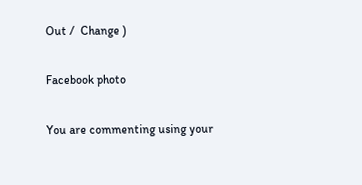Out /  Change )

Facebook photo

You are commenting using your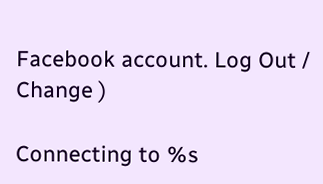Facebook account. Log Out /  Change )

Connecting to %s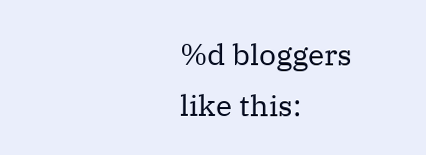%d bloggers like this: